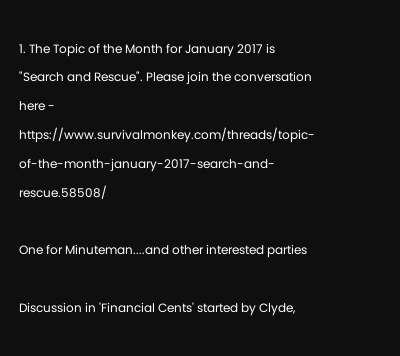1. The Topic of the Month for January 2017 is "Search and Rescue". Please join the conversation here - https://www.survivalmonkey.com/threads/topic-of-the-month-january-2017-search-and-rescue.58508/

One for Minuteman....and other interested parties

Discussion in 'Financial Cents' started by Clyde,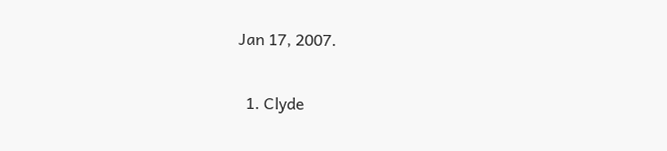Jan 17, 2007.

  1. Clyde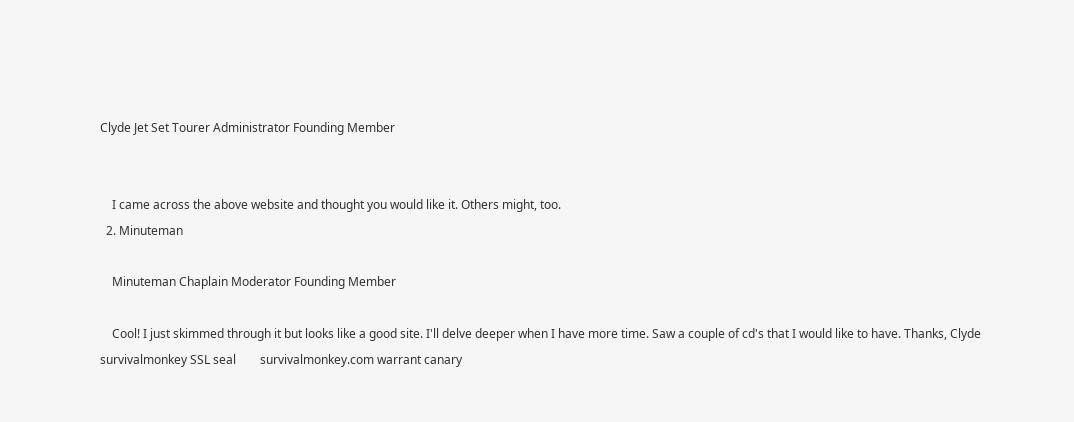Clyde Jet Set Tourer Administrator Founding Member


    I came across the above website and thought you would like it. Others might, too.
  2. Minuteman

    Minuteman Chaplain Moderator Founding Member

    Cool! I just skimmed through it but looks like a good site. I'll delve deeper when I have more time. Saw a couple of cd's that I would like to have. Thanks, Clyde
survivalmonkey SSL seal        survivalmonkey.com warrant canary